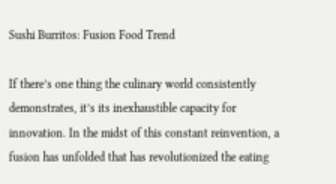Sushi Burritos: Fusion Food Trend

If there’s one thing the culinary world consistently demonstrates, it’s its inexhaustible capacity for innovation. In the midst of this constant reinvention, a fusion has unfolded that has revolutionized the eating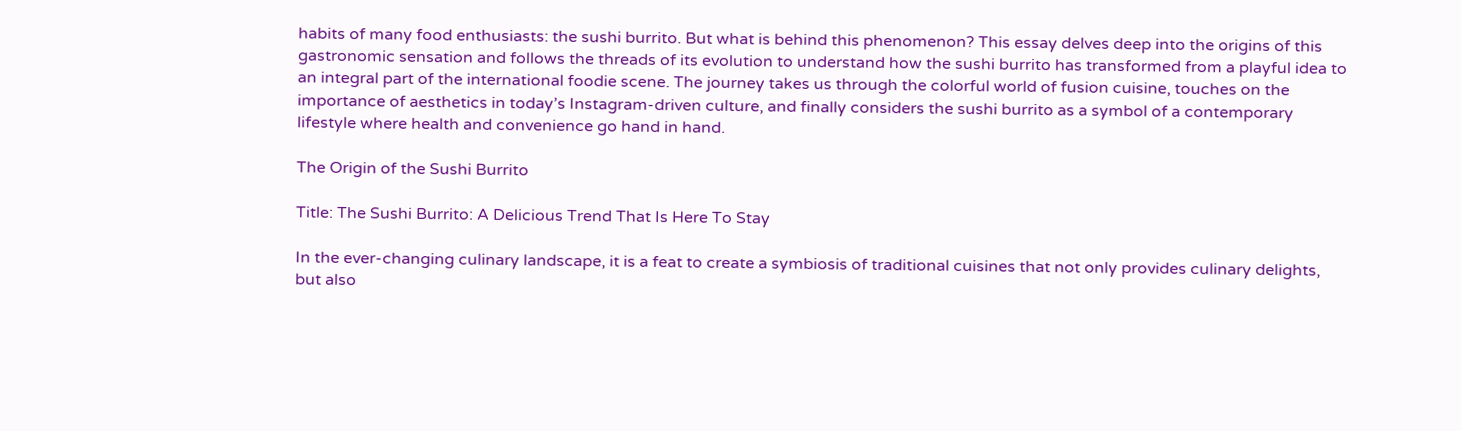habits of many food enthusiasts: the sushi burrito. But what is behind this phenomenon? This essay delves deep into the origins of this gastronomic sensation and follows the threads of its evolution to understand how the sushi burrito has transformed from a playful idea to an integral part of the international foodie scene. The journey takes us through the colorful world of fusion cuisine, touches on the importance of aesthetics in today’s Instagram-driven culture, and finally considers the sushi burrito as a symbol of a contemporary lifestyle where health and convenience go hand in hand.

The Origin of the Sushi Burrito

Title: The Sushi Burrito: A Delicious Trend That Is Here To Stay

In the ever-changing culinary landscape, it is a feat to create a symbiosis of traditional cuisines that not only provides culinary delights, but also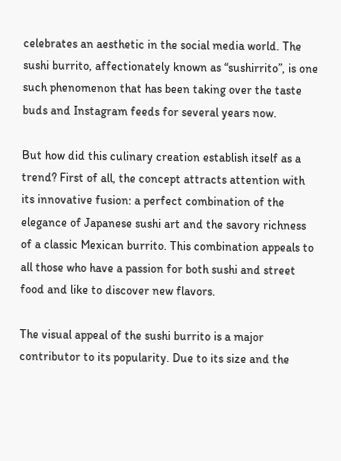celebrates an aesthetic in the social media world. The sushi burrito, affectionately known as “sushirrito”, is one such phenomenon that has been taking over the taste buds and Instagram feeds for several years now.

But how did this culinary creation establish itself as a trend? First of all, the concept attracts attention with its innovative fusion: a perfect combination of the elegance of Japanese sushi art and the savory richness of a classic Mexican burrito. This combination appeals to all those who have a passion for both sushi and street food and like to discover new flavors.

The visual appeal of the sushi burrito is a major contributor to its popularity. Due to its size and the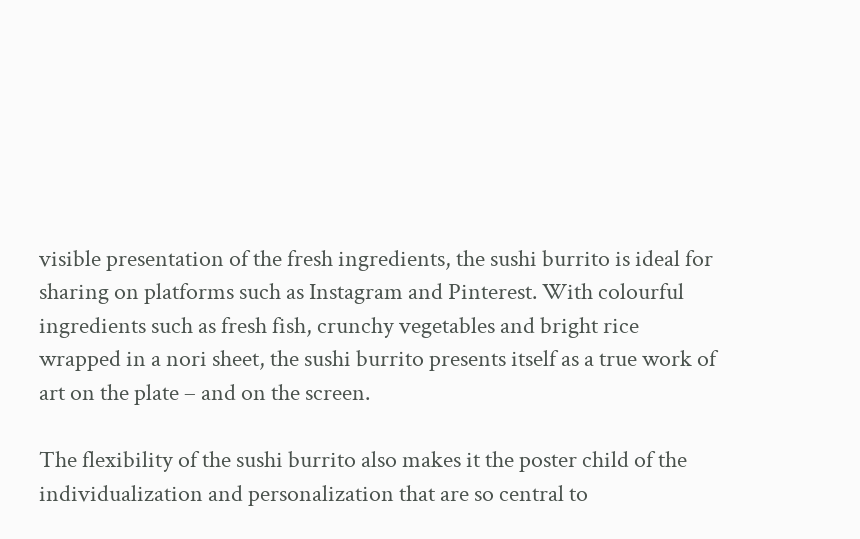visible presentation of the fresh ingredients, the sushi burrito is ideal for sharing on platforms such as Instagram and Pinterest. With colourful ingredients such as fresh fish, crunchy vegetables and bright rice wrapped in a nori sheet, the sushi burrito presents itself as a true work of art on the plate – and on the screen.

The flexibility of the sushi burrito also makes it the poster child of the individualization and personalization that are so central to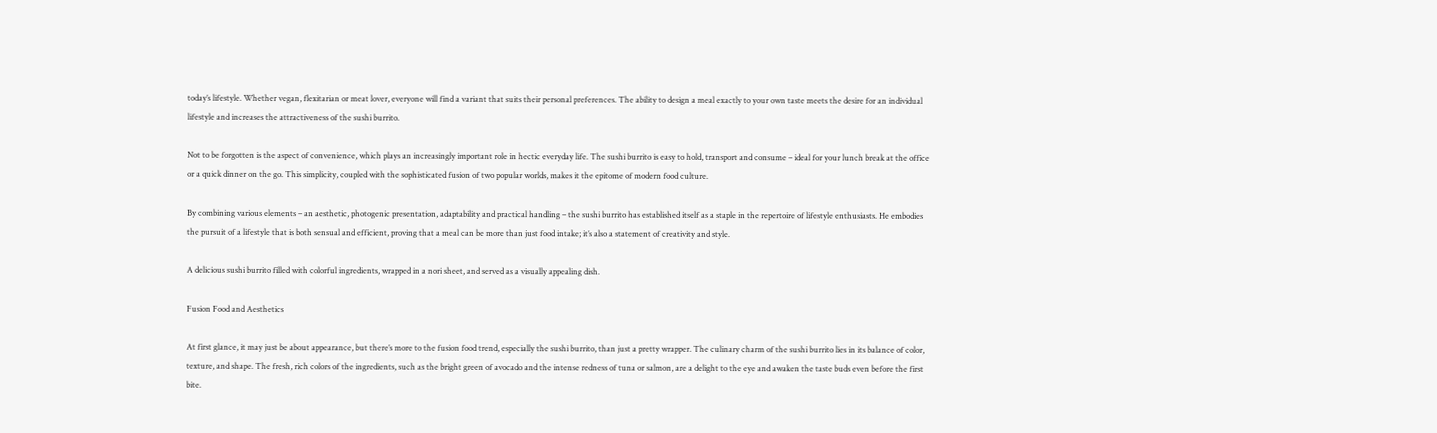today’s lifestyle. Whether vegan, flexitarian or meat lover, everyone will find a variant that suits their personal preferences. The ability to design a meal exactly to your own taste meets the desire for an individual lifestyle and increases the attractiveness of the sushi burrito.

Not to be forgotten is the aspect of convenience, which plays an increasingly important role in hectic everyday life. The sushi burrito is easy to hold, transport and consume – ideal for your lunch break at the office or a quick dinner on the go. This simplicity, coupled with the sophisticated fusion of two popular worlds, makes it the epitome of modern food culture.

By combining various elements – an aesthetic, photogenic presentation, adaptability and practical handling – the sushi burrito has established itself as a staple in the repertoire of lifestyle enthusiasts. He embodies the pursuit of a lifestyle that is both sensual and efficient, proving that a meal can be more than just food intake; it’s also a statement of creativity and style.

A delicious sushi burrito filled with colorful ingredients, wrapped in a nori sheet, and served as a visually appealing dish.

Fusion Food and Aesthetics

At first glance, it may just be about appearance, but there’s more to the fusion food trend, especially the sushi burrito, than just a pretty wrapper. The culinary charm of the sushi burrito lies in its balance of color, texture, and shape. The fresh, rich colors of the ingredients, such as the bright green of avocado and the intense redness of tuna or salmon, are a delight to the eye and awaken the taste buds even before the first bite.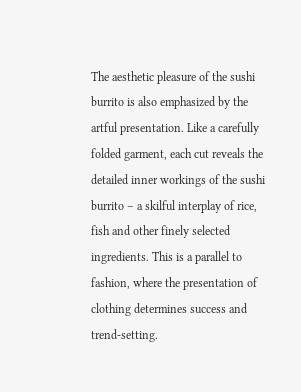The aesthetic pleasure of the sushi burrito is also emphasized by the artful presentation. Like a carefully folded garment, each cut reveals the detailed inner workings of the sushi burrito – a skilful interplay of rice, fish and other finely selected ingredients. This is a parallel to fashion, where the presentation of clothing determines success and trend-setting.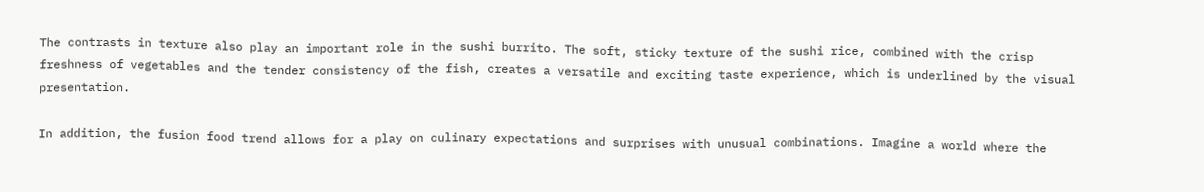The contrasts in texture also play an important role in the sushi burrito. The soft, sticky texture of the sushi rice, combined with the crisp freshness of vegetables and the tender consistency of the fish, creates a versatile and exciting taste experience, which is underlined by the visual presentation.

In addition, the fusion food trend allows for a play on culinary expectations and surprises with unusual combinations. Imagine a world where the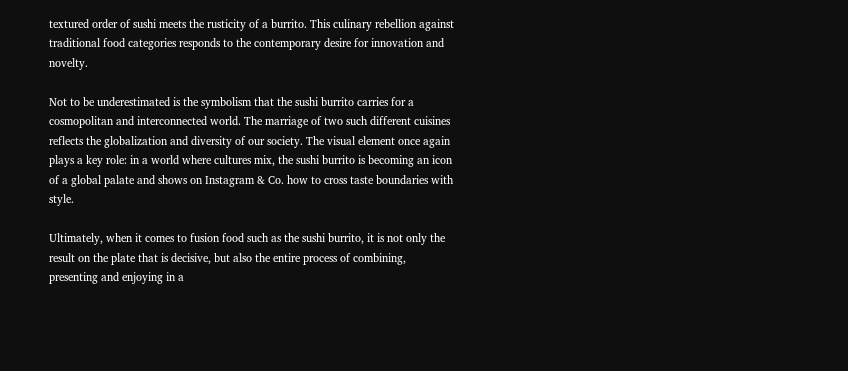textured order of sushi meets the rusticity of a burrito. This culinary rebellion against traditional food categories responds to the contemporary desire for innovation and novelty.

Not to be underestimated is the symbolism that the sushi burrito carries for a cosmopolitan and interconnected world. The marriage of two such different cuisines reflects the globalization and diversity of our society. The visual element once again plays a key role: in a world where cultures mix, the sushi burrito is becoming an icon of a global palate and shows on Instagram & Co. how to cross taste boundaries with style.

Ultimately, when it comes to fusion food such as the sushi burrito, it is not only the result on the plate that is decisive, but also the entire process of combining, presenting and enjoying in a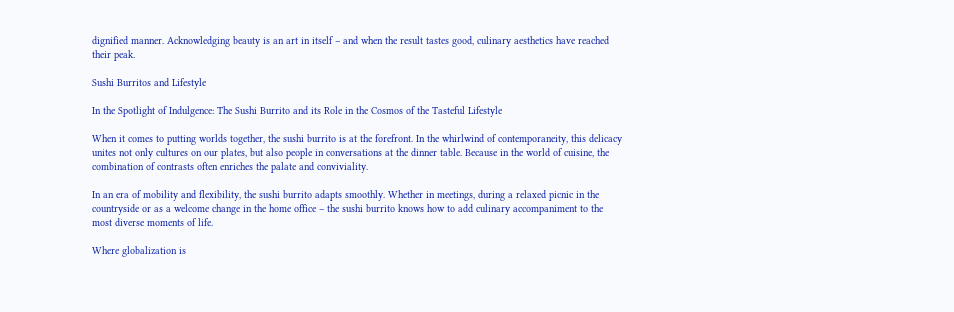dignified manner. Acknowledging beauty is an art in itself – and when the result tastes good, culinary aesthetics have reached their peak.

Sushi Burritos and Lifestyle

In the Spotlight of Indulgence: The Sushi Burrito and its Role in the Cosmos of the Tasteful Lifestyle

When it comes to putting worlds together, the sushi burrito is at the forefront. In the whirlwind of contemporaneity, this delicacy unites not only cultures on our plates, but also people in conversations at the dinner table. Because in the world of cuisine, the combination of contrasts often enriches the palate and conviviality.

In an era of mobility and flexibility, the sushi burrito adapts smoothly. Whether in meetings, during a relaxed picnic in the countryside or as a welcome change in the home office – the sushi burrito knows how to add culinary accompaniment to the most diverse moments of life.

Where globalization is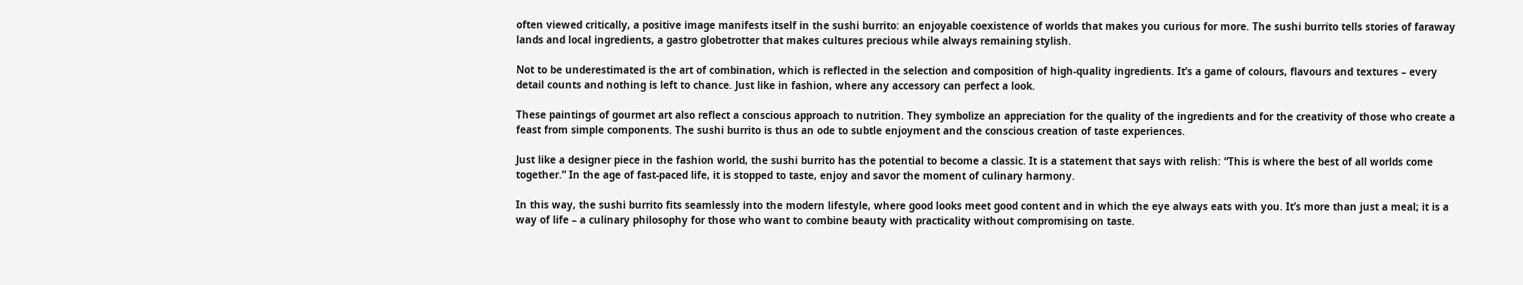often viewed critically, a positive image manifests itself in the sushi burrito: an enjoyable coexistence of worlds that makes you curious for more. The sushi burrito tells stories of faraway lands and local ingredients, a gastro globetrotter that makes cultures precious while always remaining stylish.

Not to be underestimated is the art of combination, which is reflected in the selection and composition of high-quality ingredients. It’s a game of colours, flavours and textures – every detail counts and nothing is left to chance. Just like in fashion, where any accessory can perfect a look.

These paintings of gourmet art also reflect a conscious approach to nutrition. They symbolize an appreciation for the quality of the ingredients and for the creativity of those who create a feast from simple components. The sushi burrito is thus an ode to subtle enjoyment and the conscious creation of taste experiences.

Just like a designer piece in the fashion world, the sushi burrito has the potential to become a classic. It is a statement that says with relish: “This is where the best of all worlds come together.” In the age of fast-paced life, it is stopped to taste, enjoy and savor the moment of culinary harmony.

In this way, the sushi burrito fits seamlessly into the modern lifestyle, where good looks meet good content and in which the eye always eats with you. It’s more than just a meal; it is a way of life – a culinary philosophy for those who want to combine beauty with practicality without compromising on taste.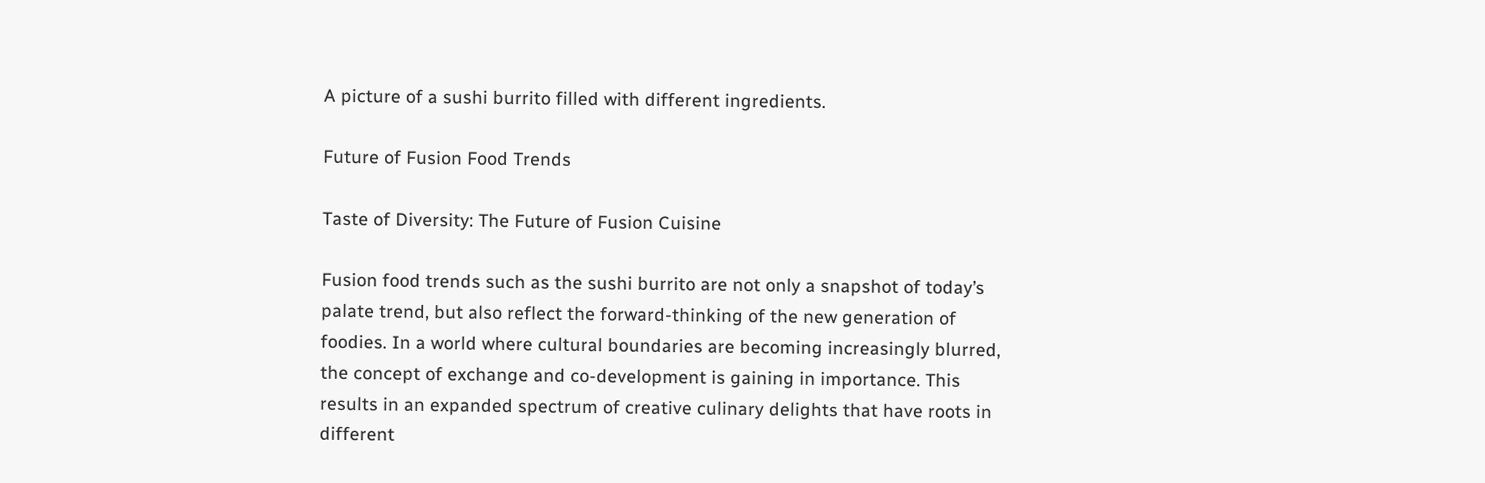A picture of a sushi burrito filled with different ingredients.

Future of Fusion Food Trends

Taste of Diversity: The Future of Fusion Cuisine

Fusion food trends such as the sushi burrito are not only a snapshot of today’s palate trend, but also reflect the forward-thinking of the new generation of foodies. In a world where cultural boundaries are becoming increasingly blurred, the concept of exchange and co-development is gaining in importance. This results in an expanded spectrum of creative culinary delights that have roots in different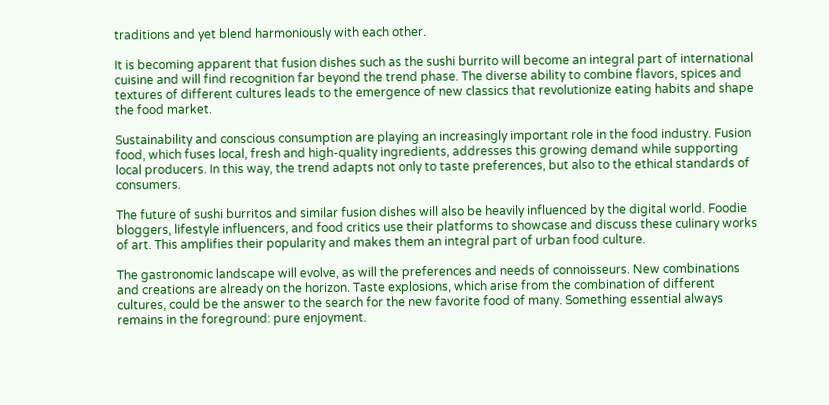traditions and yet blend harmoniously with each other.

It is becoming apparent that fusion dishes such as the sushi burrito will become an integral part of international cuisine and will find recognition far beyond the trend phase. The diverse ability to combine flavors, spices and textures of different cultures leads to the emergence of new classics that revolutionize eating habits and shape the food market.

Sustainability and conscious consumption are playing an increasingly important role in the food industry. Fusion food, which fuses local, fresh and high-quality ingredients, addresses this growing demand while supporting local producers. In this way, the trend adapts not only to taste preferences, but also to the ethical standards of consumers.

The future of sushi burritos and similar fusion dishes will also be heavily influenced by the digital world. Foodie bloggers, lifestyle influencers, and food critics use their platforms to showcase and discuss these culinary works of art. This amplifies their popularity and makes them an integral part of urban food culture.

The gastronomic landscape will evolve, as will the preferences and needs of connoisseurs. New combinations and creations are already on the horizon. Taste explosions, which arise from the combination of different cultures, could be the answer to the search for the new favorite food of many. Something essential always remains in the foreground: pure enjoyment.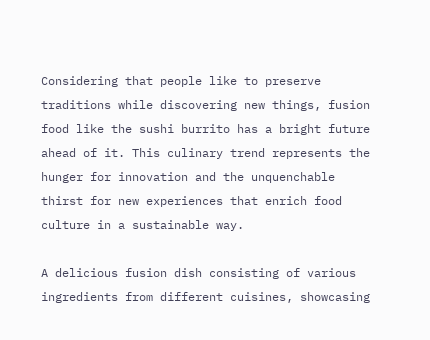Considering that people like to preserve traditions while discovering new things, fusion food like the sushi burrito has a bright future ahead of it. This culinary trend represents the hunger for innovation and the unquenchable thirst for new experiences that enrich food culture in a sustainable way.

A delicious fusion dish consisting of various ingredients from different cuisines, showcasing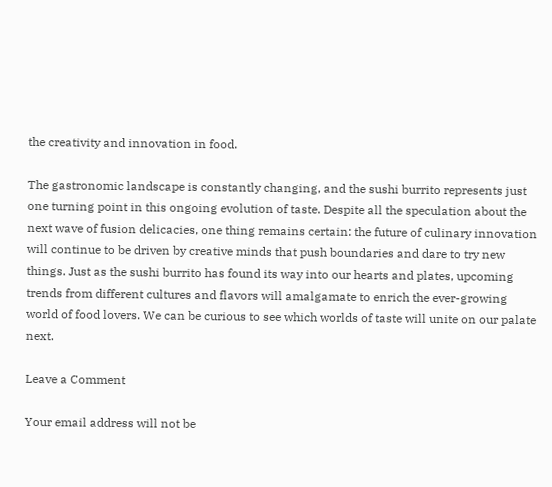the creativity and innovation in food.

The gastronomic landscape is constantly changing, and the sushi burrito represents just one turning point in this ongoing evolution of taste. Despite all the speculation about the next wave of fusion delicacies, one thing remains certain: the future of culinary innovation will continue to be driven by creative minds that push boundaries and dare to try new things. Just as the sushi burrito has found its way into our hearts and plates, upcoming trends from different cultures and flavors will amalgamate to enrich the ever-growing world of food lovers. We can be curious to see which worlds of taste will unite on our palate next.

Leave a Comment

Your email address will not be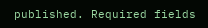published. Required fields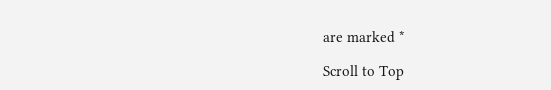are marked *

Scroll to Top